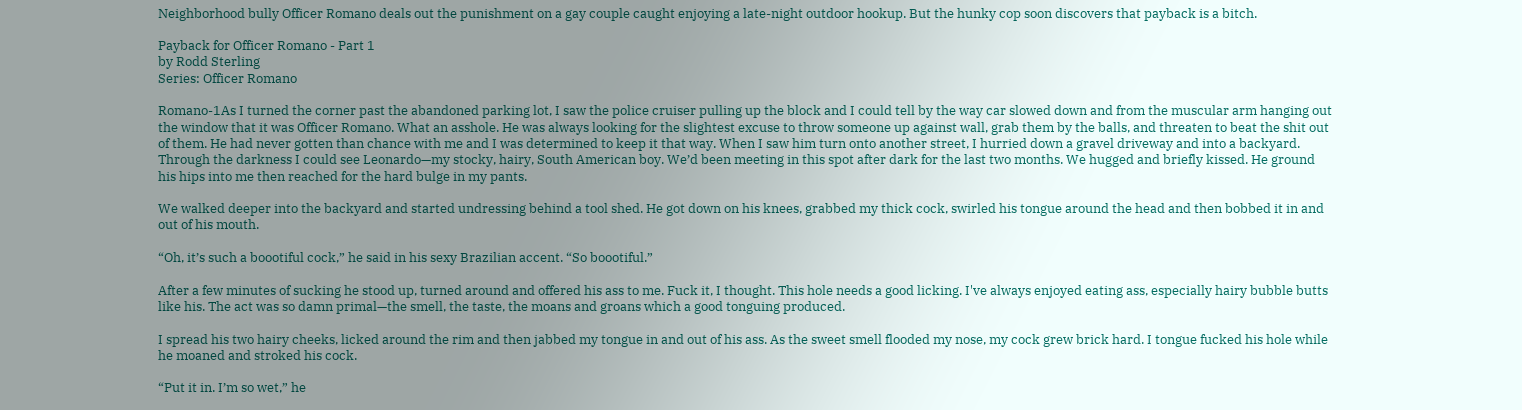Neighborhood bully Officer Romano deals out the punishment on a gay couple caught enjoying a late-night outdoor hookup. But the hunky cop soon discovers that payback is a bitch.

Payback for Officer Romano - Part 1
by Rodd Sterling
Series: Officer Romano

Romano-1As I turned the corner past the abandoned parking lot, I saw the police cruiser pulling up the block and I could tell by the way car slowed down and from the muscular arm hanging out the window that it was Officer Romano. What an asshole. He was always looking for the slightest excuse to throw someone up against wall, grab them by the balls, and threaten to beat the shit out of them. He had never gotten than chance with me and I was determined to keep it that way. When I saw him turn onto another street, I hurried down a gravel driveway and into a backyard. Through the darkness I could see Leonardo—my stocky, hairy, South American boy. We’d been meeting in this spot after dark for the last two months. We hugged and briefly kissed. He ground his hips into me then reached for the hard bulge in my pants.

We walked deeper into the backyard and started undressing behind a tool shed. He got down on his knees, grabbed my thick cock, swirled his tongue around the head and then bobbed it in and out of his mouth.

“Oh, it’s such a boootiful cock,” he said in his sexy Brazilian accent. “So boootiful.”

After a few minutes of sucking he stood up, turned around and offered his ass to me. Fuck it, I thought. This hole needs a good licking. I've always enjoyed eating ass, especially hairy bubble butts like his. The act was so damn primal—the smell, the taste, the moans and groans which a good tonguing produced.

I spread his two hairy cheeks, licked around the rim and then jabbed my tongue in and out of his ass. As the sweet smell flooded my nose, my cock grew brick hard. I tongue fucked his hole while he moaned and stroked his cock.

“Put it in. I’m so wet,” he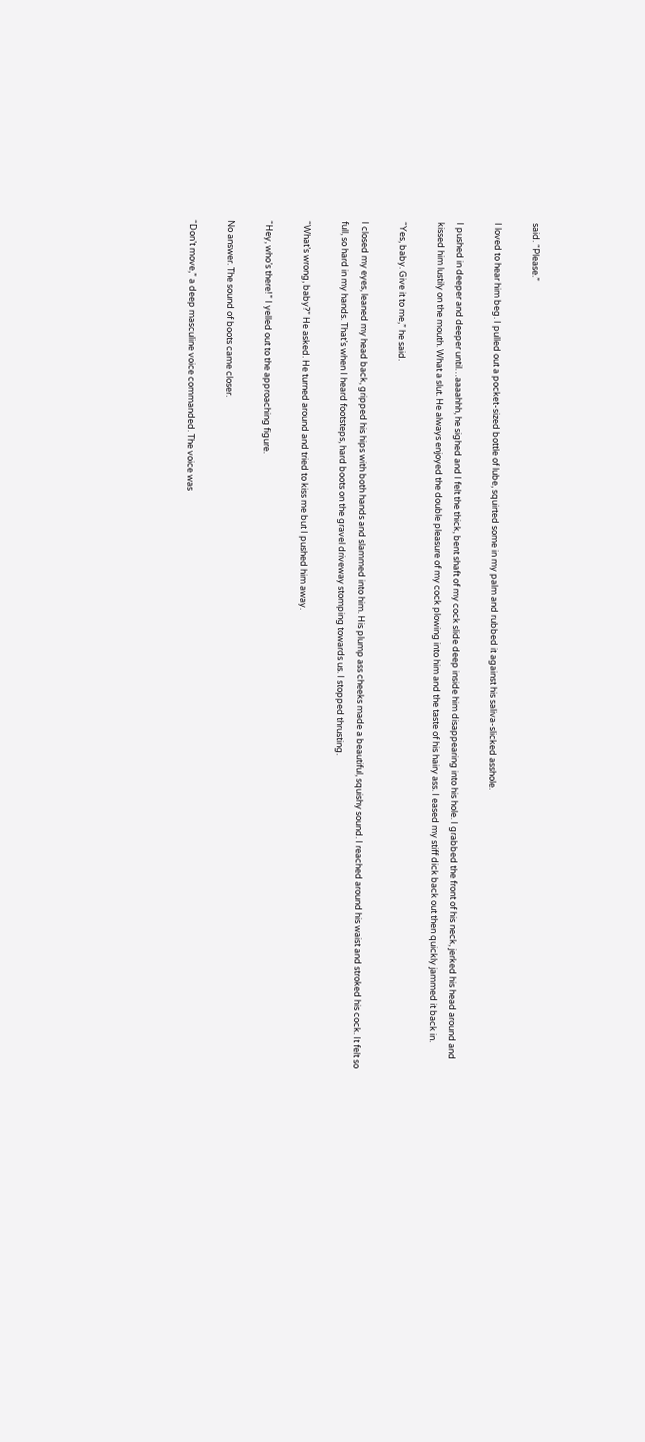said. “Please.”

I loved to hear him beg. I pulled out a pocket-sized bottle of lube, squirted some in my palm and rubbed it against his saliva-slicked asshole.

I pushed in deeper and deeper until…aaaahhh, he sighed and I felt the thick, bent shaft of my cock slide deep inside him disappearing into his hole. I grabbed the front of his neck, jerked his head around and kissed him lustily on the mouth. What a slut. He always enjoyed the double pleasure of my cock plowing into him and the taste of his hairy ass. I eased my stiff dick back out then quickly jammed it back in.

“Yes, baby. Give it to me,” he said.

I closed my eyes, leaned my head back, gripped his hips with both hands and slammed into him. His plump ass cheeks made a beautiful, squishy sound. I reached around his waist and stroked his cock. It felt so full, so hard in my hands. That’s when I heard footsteps, hard boots on the gravel driveway stomping towards us. I stopped thrusting.

“What’s wrong, baby?” He asked. He turned around and tried to kiss me but I pushed him away.

“Hey, who’s there!” I yelled out to the approaching figure.

No answer. The sound of boots came closer.

“Don’t move,” a deep masculine voice commanded. The voice was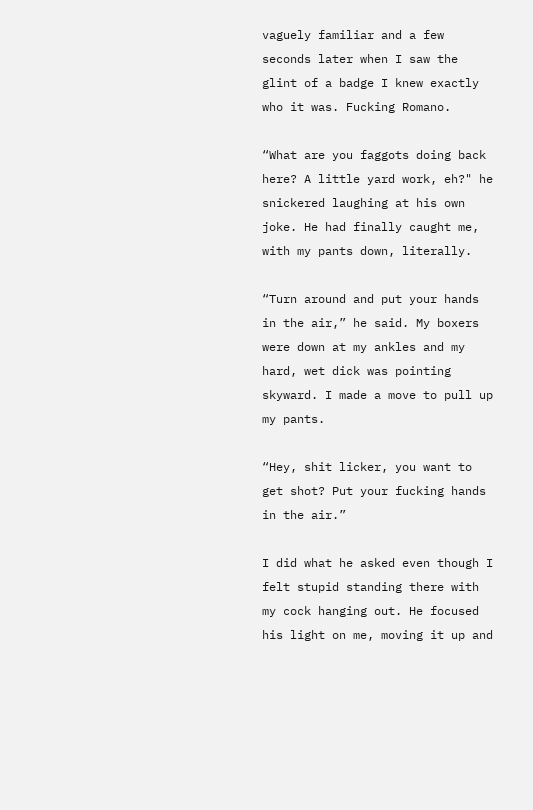vaguely familiar and a few seconds later when I saw the glint of a badge I knew exactly who it was. Fucking Romano.

“What are you faggots doing back here? A little yard work, eh?" he snickered laughing at his own joke. He had finally caught me, with my pants down, literally.

“Turn around and put your hands in the air,” he said. My boxers were down at my ankles and my hard, wet dick was pointing skyward. I made a move to pull up my pants.

“Hey, shit licker, you want to get shot? Put your fucking hands in the air.”

I did what he asked even though I felt stupid standing there with my cock hanging out. He focused his light on me, moving it up and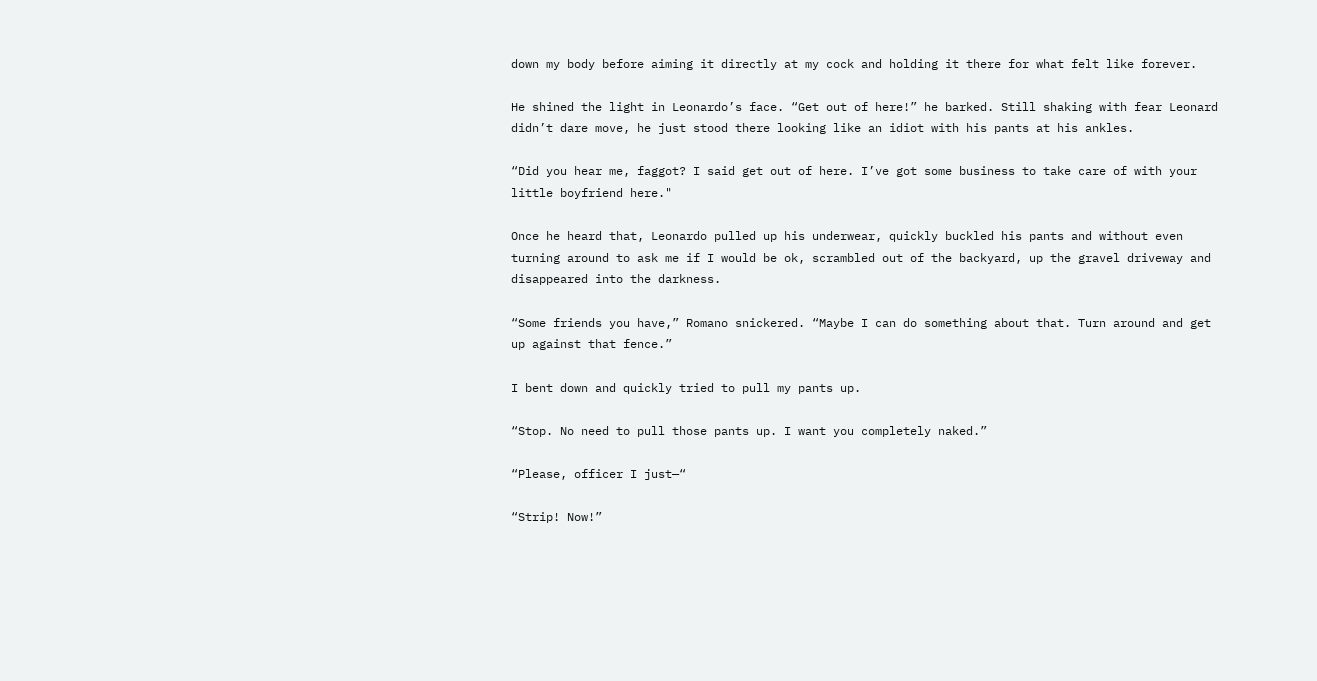down my body before aiming it directly at my cock and holding it there for what felt like forever.

He shined the light in Leonardo’s face. “Get out of here!” he barked. Still shaking with fear Leonard didn’t dare move, he just stood there looking like an idiot with his pants at his ankles.

“Did you hear me, faggot? I said get out of here. I’ve got some business to take care of with your little boyfriend here."

Once he heard that, Leonardo pulled up his underwear, quickly buckled his pants and without even turning around to ask me if I would be ok, scrambled out of the backyard, up the gravel driveway and disappeared into the darkness.

“Some friends you have,” Romano snickered. “Maybe I can do something about that. Turn around and get up against that fence.”

I bent down and quickly tried to pull my pants up.

“Stop. No need to pull those pants up. I want you completely naked.”

“Please, officer I just—“

“Strip! Now!”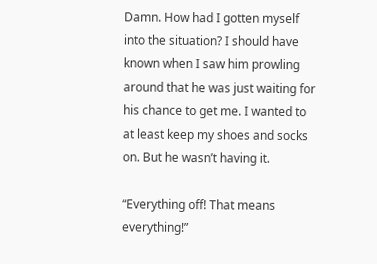Damn. How had I gotten myself into the situation? I should have known when I saw him prowling around that he was just waiting for his chance to get me. I wanted to at least keep my shoes and socks on. But he wasn’t having it.

“Everything off! That means everything!”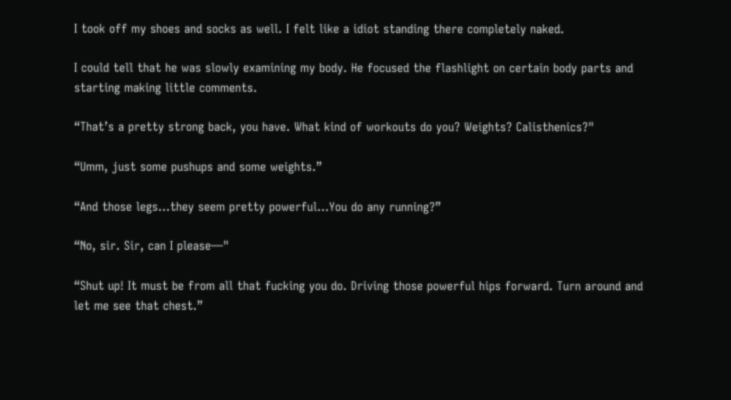I took off my shoes and socks as well. I felt like a idiot standing there completely naked.

I could tell that he was slowly examining my body. He focused the flashlight on certain body parts and starting making little comments.

“That’s a pretty strong back, you have. What kind of workouts do you? Weights? Calisthenics?"

“Umm, just some pushups and some weights.”

“And those legs…they seem pretty powerful…You do any running?”

“No, sir. Sir, can I please—"

“Shut up! It must be from all that fucking you do. Driving those powerful hips forward. Turn around and let me see that chest.”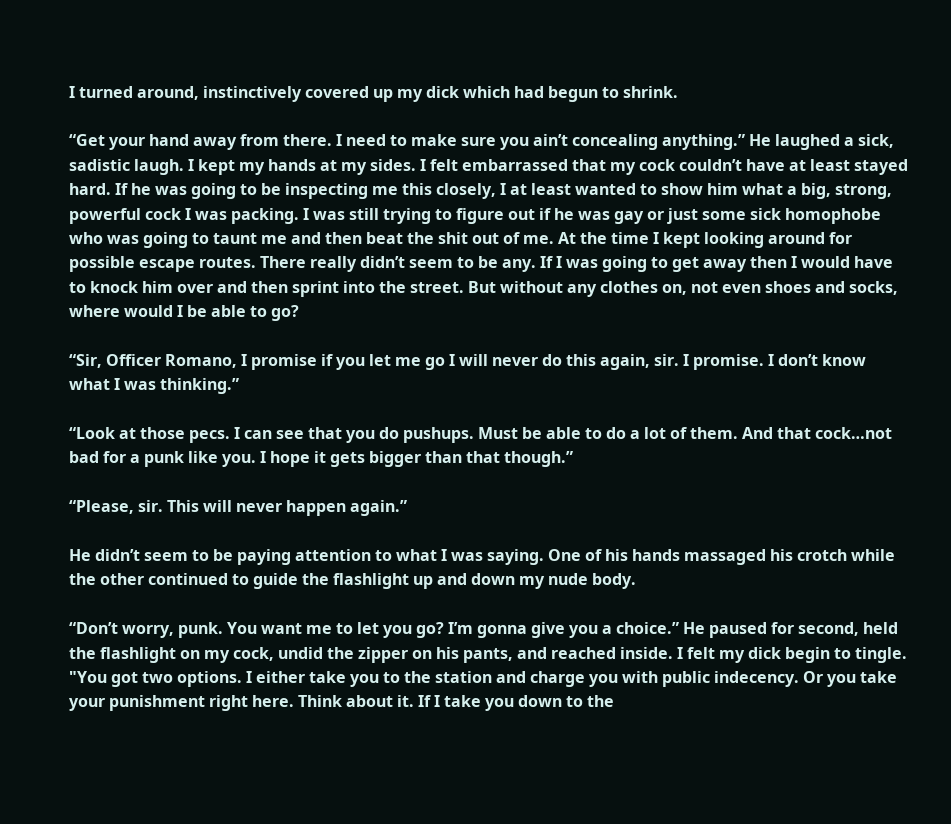I turned around, instinctively covered up my dick which had begun to shrink.

“Get your hand away from there. I need to make sure you ain’t concealing anything.” He laughed a sick, sadistic laugh. I kept my hands at my sides. I felt embarrassed that my cock couldn’t have at least stayed hard. If he was going to be inspecting me this closely, I at least wanted to show him what a big, strong, powerful cock I was packing. I was still trying to figure out if he was gay or just some sick homophobe who was going to taunt me and then beat the shit out of me. At the time I kept looking around for possible escape routes. There really didn’t seem to be any. If I was going to get away then I would have to knock him over and then sprint into the street. But without any clothes on, not even shoes and socks, where would I be able to go?

“Sir, Officer Romano, I promise if you let me go I will never do this again, sir. I promise. I don’t know what I was thinking.”

“Look at those pecs. I can see that you do pushups. Must be able to do a lot of them. And that cock…not bad for a punk like you. I hope it gets bigger than that though.”

“Please, sir. This will never happen again.”

He didn’t seem to be paying attention to what I was saying. One of his hands massaged his crotch while the other continued to guide the flashlight up and down my nude body.

“Don’t worry, punk. You want me to let you go? I’m gonna give you a choice.” He paused for second, held the flashlight on my cock, undid the zipper on his pants, and reached inside. I felt my dick begin to tingle. "You got two options. I either take you to the station and charge you with public indecency. Or you take your punishment right here. Think about it. If I take you down to the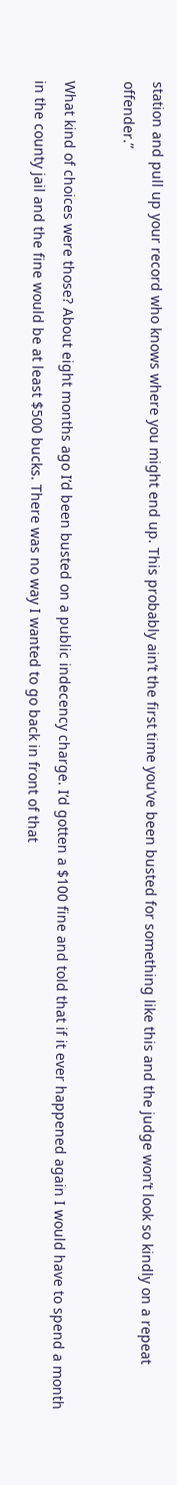station and pull up your record who knows where you might end up. This probably ain’t the first time you’ve been busted for something like this and the judge won’t look so kindly on a repeat offender.”

What kind of choices were those? About eight months ago I’d been busted on a public indecency charge. I’d gotten a $100 fine and told that if it ever happened again I would have to spend a month in the county jail and the fine would be at least $500 bucks. There was no way I wanted to go back in front of that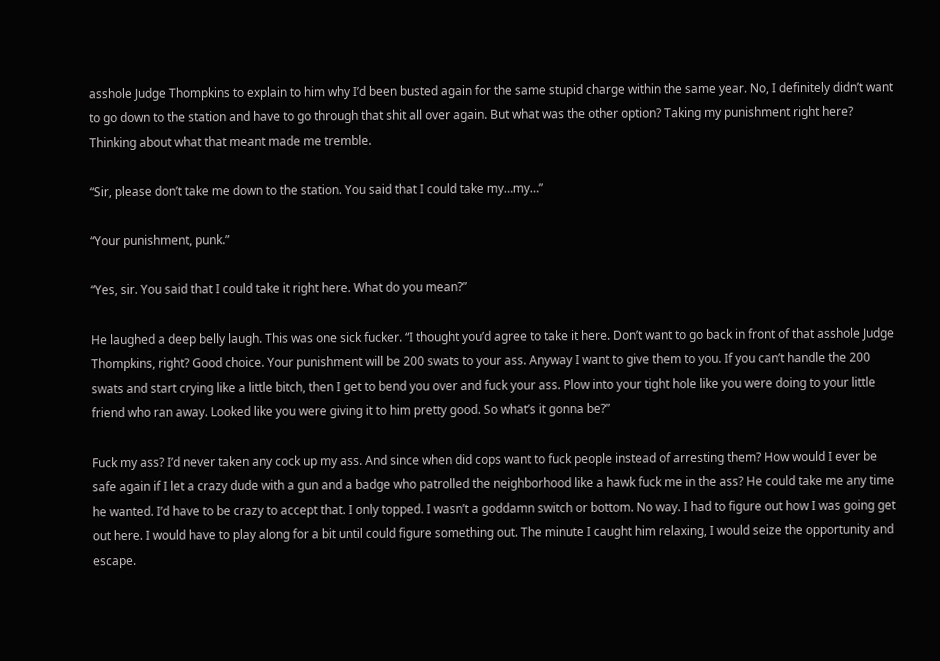asshole Judge Thompkins to explain to him why I’d been busted again for the same stupid charge within the same year. No, I definitely didn’t want to go down to the station and have to go through that shit all over again. But what was the other option? Taking my punishment right here? Thinking about what that meant made me tremble.

“Sir, please don’t take me down to the station. You said that I could take my…my…”

“Your punishment, punk.”

“Yes, sir. You said that I could take it right here. What do you mean?”

He laughed a deep belly laugh. This was one sick fucker. “I thought you’d agree to take it here. Don’t want to go back in front of that asshole Judge Thompkins, right? Good choice. Your punishment will be 200 swats to your ass. Anyway I want to give them to you. If you can’t handle the 200 swats and start crying like a little bitch, then I get to bend you over and fuck your ass. Plow into your tight hole like you were doing to your little friend who ran away. Looked like you were giving it to him pretty good. So what’s it gonna be?”

Fuck my ass? I’d never taken any cock up my ass. And since when did cops want to fuck people instead of arresting them? How would I ever be safe again if I let a crazy dude with a gun and a badge who patrolled the neighborhood like a hawk fuck me in the ass? He could take me any time he wanted. I’d have to be crazy to accept that. I only topped. I wasn’t a goddamn switch or bottom. No way. I had to figure out how I was going get out here. I would have to play along for a bit until could figure something out. The minute I caught him relaxing, I would seize the opportunity and escape.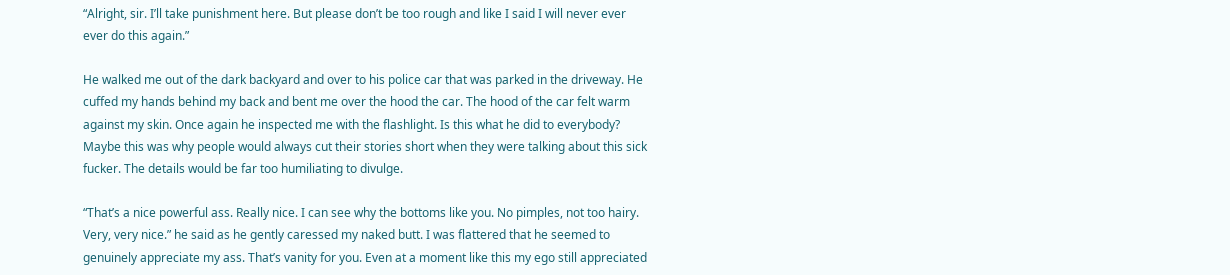“Alright, sir. I’ll take punishment here. But please don’t be too rough and like I said I will never ever ever do this again.”

He walked me out of the dark backyard and over to his police car that was parked in the driveway. He cuffed my hands behind my back and bent me over the hood the car. The hood of the car felt warm against my skin. Once again he inspected me with the flashlight. Is this what he did to everybody? Maybe this was why people would always cut their stories short when they were talking about this sick fucker. The details would be far too humiliating to divulge.

“That’s a nice powerful ass. Really nice. I can see why the bottoms like you. No pimples, not too hairy. Very, very nice.” he said as he gently caressed my naked butt. I was flattered that he seemed to genuinely appreciate my ass. That’s vanity for you. Even at a moment like this my ego still appreciated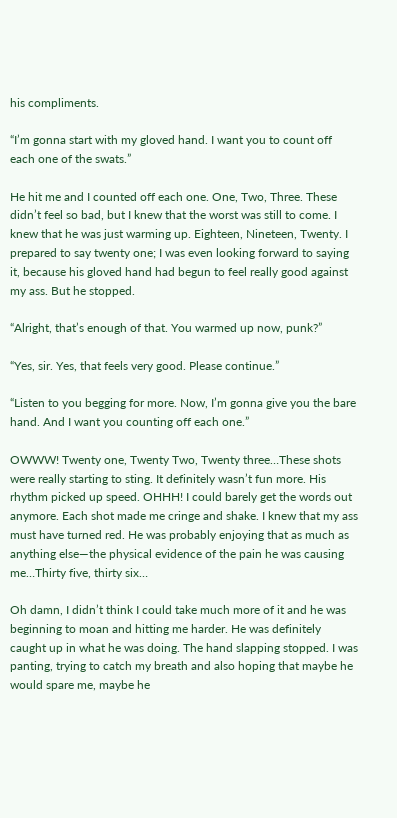his compliments.

“I’m gonna start with my gloved hand. I want you to count off each one of the swats.”

He hit me and I counted off each one. One, Two, Three. These didn’t feel so bad, but I knew that the worst was still to come. I knew that he was just warming up. Eighteen, Nineteen, Twenty. I prepared to say twenty one; I was even looking forward to saying it, because his gloved hand had begun to feel really good against my ass. But he stopped.

“Alright, that’s enough of that. You warmed up now, punk?”

“Yes, sir. Yes, that feels very good. Please continue.”

“Listen to you begging for more. Now, I’m gonna give you the bare hand. And I want you counting off each one.”

OWWW! Twenty one, Twenty Two, Twenty three…These shots were really starting to sting. It definitely wasn’t fun more. His rhythm picked up speed. OHHH! I could barely get the words out anymore. Each shot made me cringe and shake. I knew that my ass must have turned red. He was probably enjoying that as much as anything else—the physical evidence of the pain he was causing me…Thirty five, thirty six…

Oh damn, I didn’t think I could take much more of it and he was beginning to moan and hitting me harder. He was definitely caught up in what he was doing. The hand slapping stopped. I was panting, trying to catch my breath and also hoping that maybe he would spare me, maybe he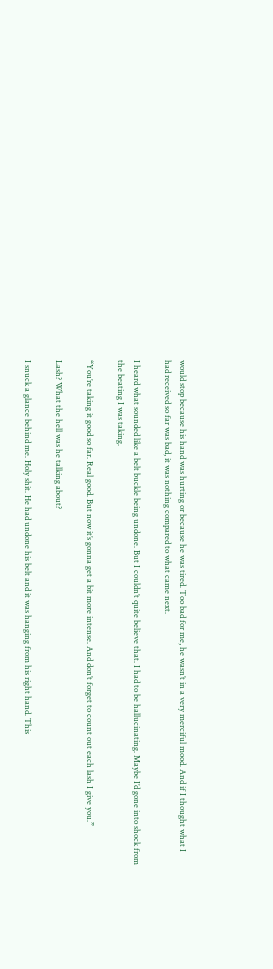would stop because his hand was hurting or because he was tired. Too bad for me, he wasn’t in a very merciful mood. And if I thought what I had received so far was bad, it was nothing compared to what came next.

I heard what sounded like a belt buckle being undone. But I couldn’t quite believe that. I had to be hallucinating. Maybe I’d gone into shock from the beating I was taking.

“You’re taking it good so far. Real good. But now it’s gonna get a bit more intense. And don’t forget to count out each lash I give you.”

Lash? What the hell was he talking about?

I snuck a glance behind me. Holy shit. He had undone his belt and it was hanging from his right hand. This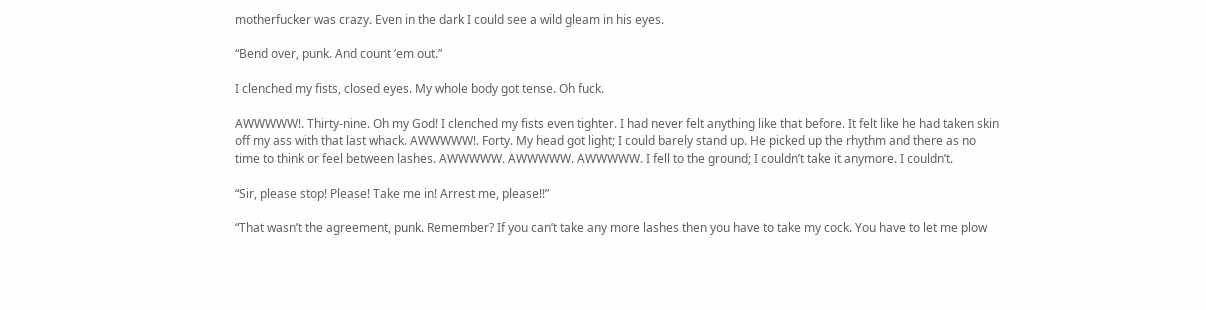motherfucker was crazy. Even in the dark I could see a wild gleam in his eyes.

“Bend over, punk. And count ’em out.”

I clenched my fists, closed eyes. My whole body got tense. Oh fuck.

AWWWWW!. Thirty-nine. Oh my God! I clenched my fists even tighter. I had never felt anything like that before. It felt like he had taken skin off my ass with that last whack. AWWWWW!. Forty. My head got light; I could barely stand up. He picked up the rhythm and there as no time to think or feel between lashes. AWWWWW. AWWWWW. AWWWWW. I fell to the ground; I couldn’t take it anymore. I couldn’t.

“Sir, please stop! Please! Take me in! Arrest me, please!!”

“That wasn’t the agreement, punk. Remember? If you can’t take any more lashes then you have to take my cock. You have to let me plow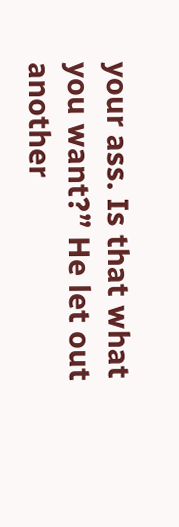your ass. Is that what you want?” He let out another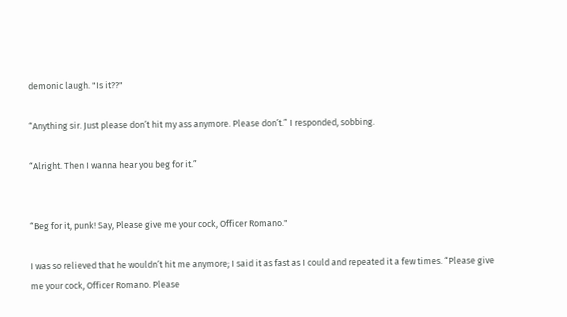demonic laugh. "Is it??"

“Anything sir. Just please don’t hit my ass anymore. Please don’t.” I responded, sobbing.

“Alright. Then I wanna hear you beg for it.”


“Beg for it, punk! Say, Please give me your cock, Officer Romano."

I was so relieved that he wouldn’t hit me anymore; I said it as fast as I could and repeated it a few times. “Please give me your cock, Officer Romano. Please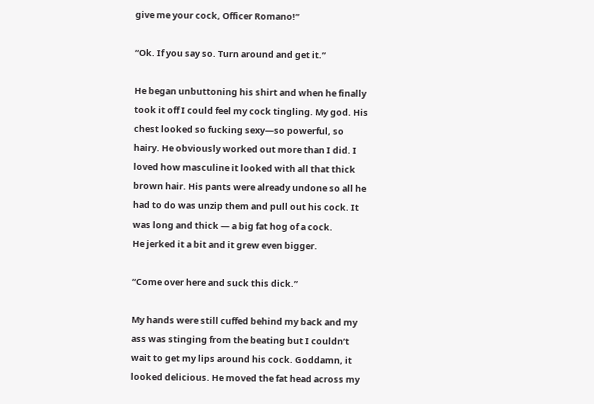give me your cock, Officer Romano!”

“Ok. If you say so. Turn around and get it.”

He began unbuttoning his shirt and when he finally took it off I could feel my cock tingling. My god. His chest looked so fucking sexy—so powerful, so hairy. He obviously worked out more than I did. I loved how masculine it looked with all that thick brown hair. His pants were already undone so all he had to do was unzip them and pull out his cock. It was long and thick — a big fat hog of a cock.
He jerked it a bit and it grew even bigger.

“Come over here and suck this dick.”

My hands were still cuffed behind my back and my ass was stinging from the beating but I couldn’t wait to get my lips around his cock. Goddamn, it looked delicious. He moved the fat head across my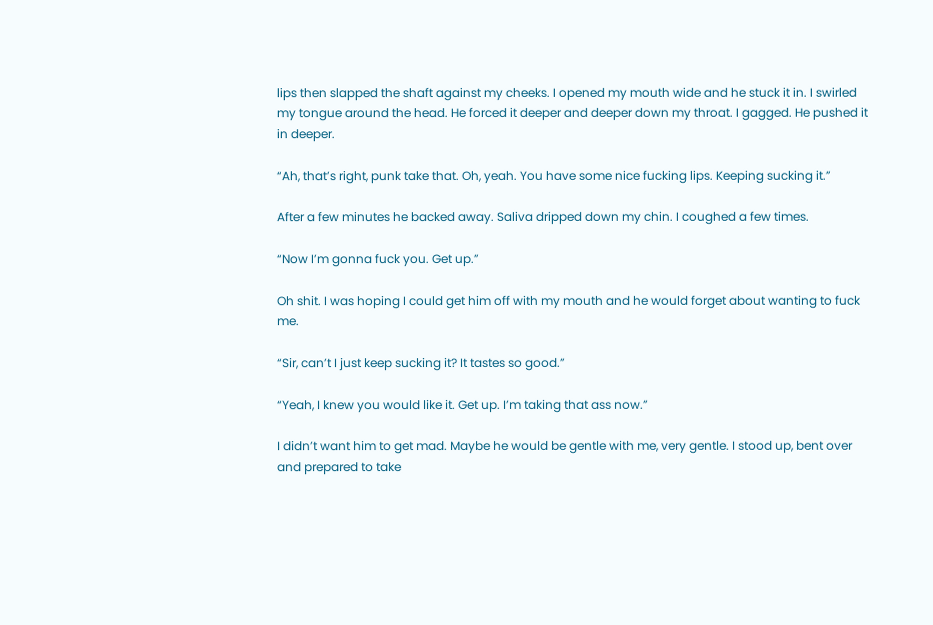lips then slapped the shaft against my cheeks. I opened my mouth wide and he stuck it in. I swirled my tongue around the head. He forced it deeper and deeper down my throat. I gagged. He pushed it in deeper.

“Ah, that’s right, punk take that. Oh, yeah. You have some nice fucking lips. Keeping sucking it.”

After a few minutes he backed away. Saliva dripped down my chin. I coughed a few times.

“Now I’m gonna fuck you. Get up.”

Oh shit. I was hoping I could get him off with my mouth and he would forget about wanting to fuck me.

“Sir, can’t I just keep sucking it? It tastes so good.”

“Yeah, I knew you would like it. Get up. I’m taking that ass now.”

I didn’t want him to get mad. Maybe he would be gentle with me, very gentle. I stood up, bent over and prepared to take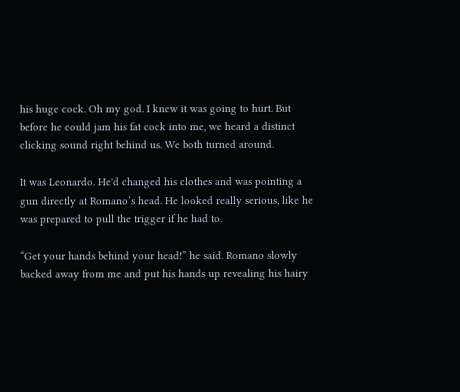his huge cock. Oh my god. I knew it was going to hurt. But before he could jam his fat cock into me, we heard a distinct clicking sound right behind us. We both turned around.

It was Leonardo. He'd changed his clothes and was pointing a gun directly at Romano’s head. He looked really serious, like he was prepared to pull the trigger if he had to.

“Get your hands behind your head!” he said. Romano slowly backed away from me and put his hands up revealing his hairy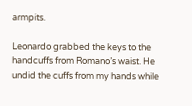armpits.

Leonardo grabbed the keys to the handcuffs from Romano’s waist. He undid the cuffs from my hands while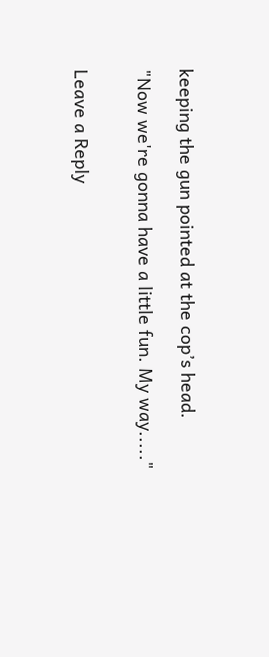keeping the gun pointed at the cop’s head.

"Now we're gonna have a little fun. My way....."


Leave a Reply